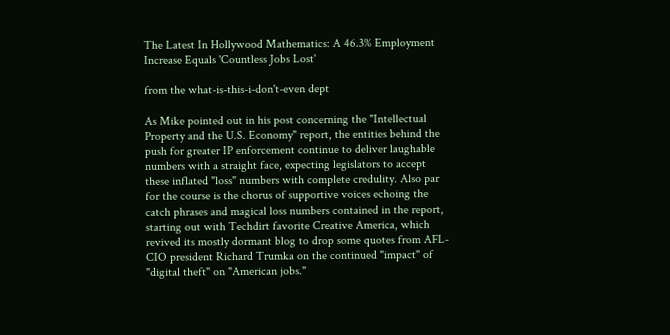The Latest In Hollywood Mathematics: A 46.3% Employment Increase Equals 'Countless Jobs Lost'

from the what-is-this-i-don't-even dept

As Mike pointed out in his post concerning the "Intellectual Property and the U.S. Economy" report, the entities behind the push for greater IP enforcement continue to deliver laughable numbers with a straight face, expecting legislators to accept these inflated "loss" numbers with complete credulity. Also par for the course is the chorus of supportive voices echoing the catch phrases and magical loss numbers contained in the report, starting out with Techdirt favorite Creative America, which revived its mostly dormant blog to drop some quotes from AFL-CIO president Richard Trumka on the continued "impact" of "digital theft" on "American jobs."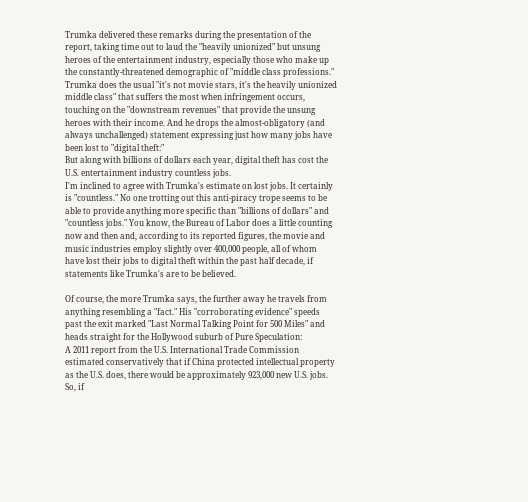Trumka delivered these remarks during the presentation of the report, taking time out to laud the "heavily unionized" but unsung heroes of the entertainment industry, especially those who make up the constantly-threatened demographic of "middle class professions." Trumka does the usual "it's not movie stars, it's the heavily unionized middle class" that suffers the most when infringement occurs, touching on the "downstream revenues" that provide the unsung heroes with their income. And he drops the almost-obligatory (and always unchallenged) statement expressing just how many jobs have been lost to "digital theft:"
But along with billions of dollars each year, digital theft has cost the U.S. entertainment industry countless jobs.
I'm inclined to agree with Trumka's estimate on lost jobs. It certainly is "countless." No one trotting out this anti-piracy trope seems to be able to provide anything more specific than "billions of dollars" and "countless jobs." You know, the Bureau of Labor does a little counting now and then and, according to its reported figures, the movie and music industries employ slightly over 400,000 people, all of whom have lost their jobs to digital theft within the past half decade, if statements like Trumka's are to be believed.

Of course, the more Trumka says, the further away he travels from anything resembling a "fact." His "corroborating evidence" speeds past the exit marked "Last Normal Talking Point for 500 Miles" and heads straight for the Hollywood suburb of Pure Speculation:
A 2011 report from the U.S. International Trade Commission estimated conservatively that if China protected intellectual property as the U.S. does, there would be approximately 923,000 new U.S. jobs.
So, if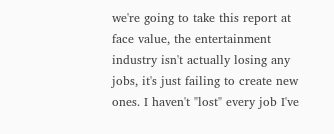we're going to take this report at face value, the entertainment industry isn't actually losing any jobs, it's just failing to create new ones. I haven't "lost" every job I've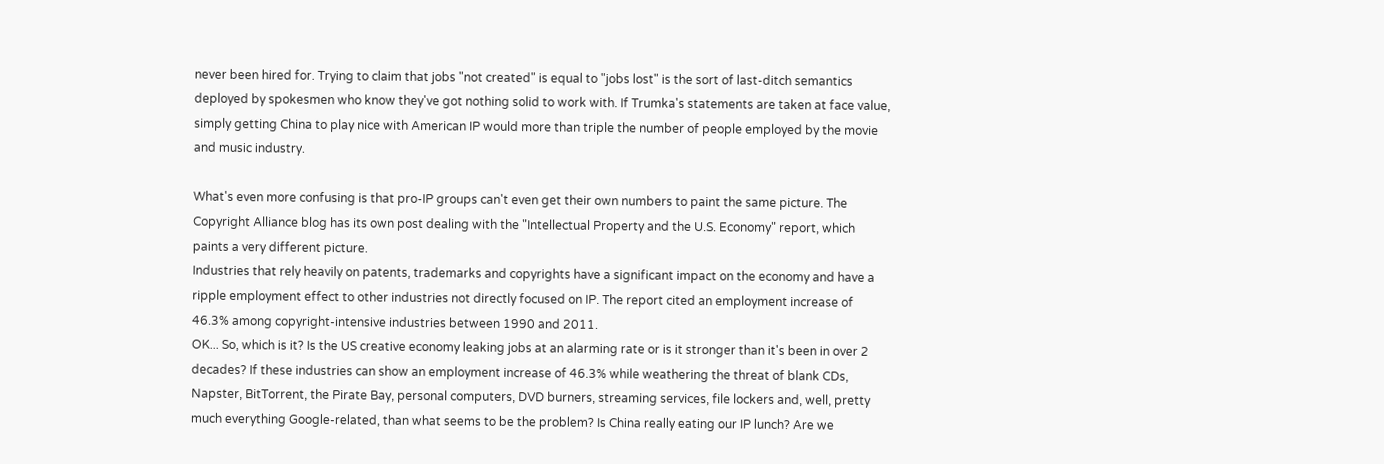never been hired for. Trying to claim that jobs "not created" is equal to "jobs lost" is the sort of last-ditch semantics deployed by spokesmen who know they've got nothing solid to work with. If Trumka's statements are taken at face value, simply getting China to play nice with American IP would more than triple the number of people employed by the movie and music industry.

What's even more confusing is that pro-IP groups can't even get their own numbers to paint the same picture. The Copyright Alliance blog has its own post dealing with the "Intellectual Property and the U.S. Economy" report, which paints a very different picture.
Industries that rely heavily on patents, trademarks and copyrights have a significant impact on the economy and have a ripple employment effect to other industries not directly focused on IP. The report cited an employment increase of 46.3% among copyright-intensive industries between 1990 and 2011.
OK... So, which is it? Is the US creative economy leaking jobs at an alarming rate or is it stronger than it's been in over 2 decades? If these industries can show an employment increase of 46.3% while weathering the threat of blank CDs, Napster, BitTorrent, the Pirate Bay, personal computers, DVD burners, streaming services, file lockers and, well, pretty much everything Google-related, than what seems to be the problem? Is China really eating our IP lunch? Are we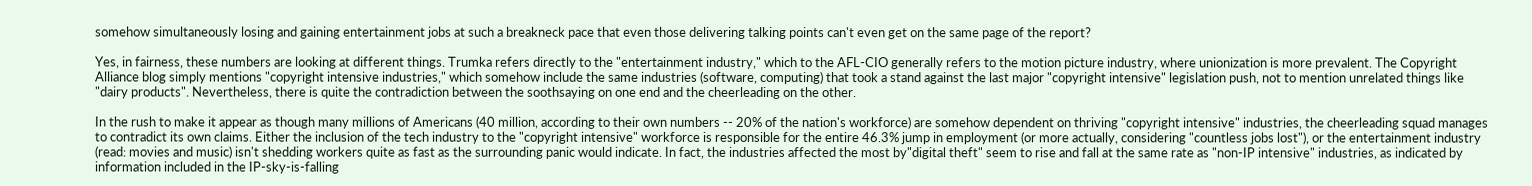somehow simultaneously losing and gaining entertainment jobs at such a breakneck pace that even those delivering talking points can't even get on the same page of the report?

Yes, in fairness, these numbers are looking at different things. Trumka refers directly to the "entertainment industry," which to the AFL-CIO generally refers to the motion picture industry, where unionization is more prevalent. The Copyright Alliance blog simply mentions "copyright intensive industries," which somehow include the same industries (software, computing) that took a stand against the last major "copyright intensive" legislation push, not to mention unrelated things like "dairy products". Nevertheless, there is quite the contradiction between the soothsaying on one end and the cheerleading on the other.

In the rush to make it appear as though many millions of Americans (40 million, according to their own numbers -- 20% of the nation's workforce) are somehow dependent on thriving "copyright intensive" industries, the cheerleading squad manages to contradict its own claims. Either the inclusion of the tech industry to the "copyright intensive" workforce is responsible for the entire 46.3% jump in employment (or more actually, considering "countless jobs lost"), or the entertainment industry (read: movies and music) isn't shedding workers quite as fast as the surrounding panic would indicate. In fact, the industries affected the most by"digital theft" seem to rise and fall at the same rate as "non-IP intensive" industries, as indicated by information included in the IP-sky-is-falling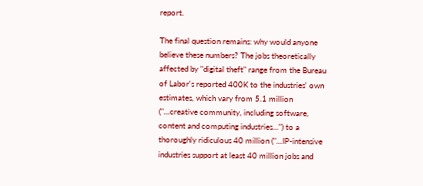report.

The final question remains: why would anyone believe these numbers? The jobs theoretically affected by "digital theft" range from the Bureau of Labor's reported 400K to the industries' own estimates, which vary from 5.1 million ("...creative community, including software, content and computing industries...") to a thoroughly ridiculous 40 million ("...IP-intensive industries support at least 40 million jobs and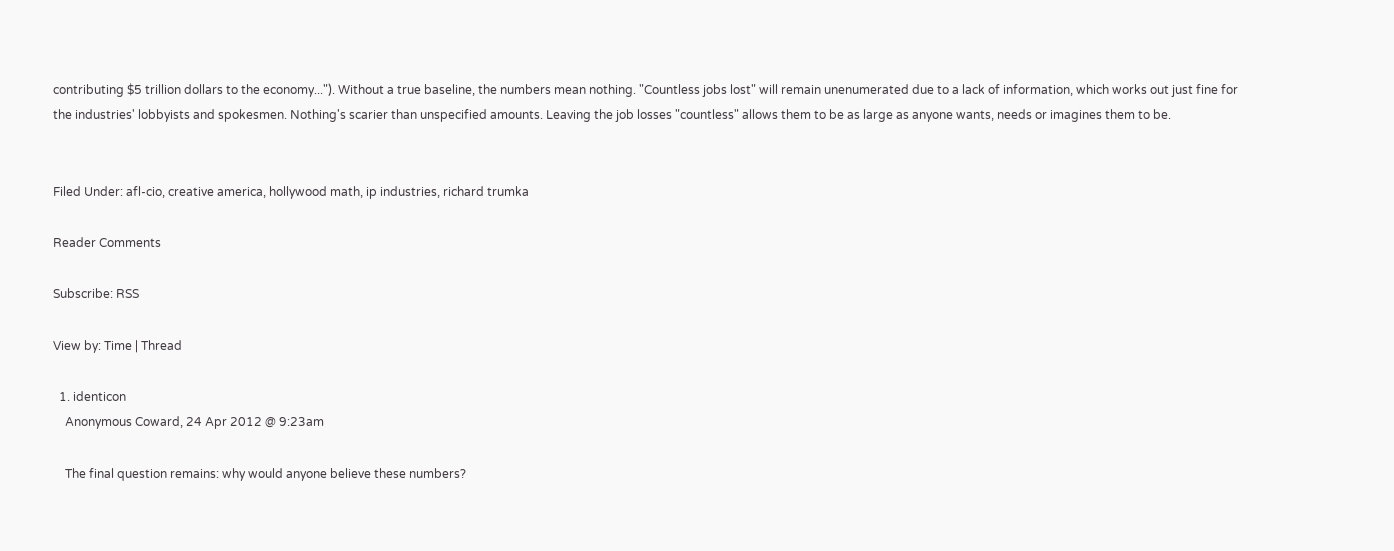contributing $5 trillion dollars to the economy..."). Without a true baseline, the numbers mean nothing. "Countless jobs lost" will remain unenumerated due to a lack of information, which works out just fine for the industries' lobbyists and spokesmen. Nothing's scarier than unspecified amounts. Leaving the job losses "countless" allows them to be as large as anyone wants, needs or imagines them to be.


Filed Under: afl-cio, creative america, hollywood math, ip industries, richard trumka

Reader Comments

Subscribe: RSS

View by: Time | Thread

  1. identicon
    Anonymous Coward, 24 Apr 2012 @ 9:23am

    The final question remains: why would anyone believe these numbers?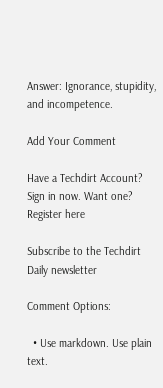Answer: Ignorance, stupidity, and incompetence.

Add Your Comment

Have a Techdirt Account? Sign in now. Want one? Register here

Subscribe to the Techdirt Daily newsletter

Comment Options:

  • Use markdown. Use plain text.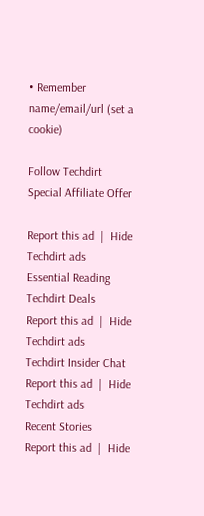• Remember name/email/url (set a cookie)

Follow Techdirt
Special Affiliate Offer

Report this ad  |  Hide Techdirt ads
Essential Reading
Techdirt Deals
Report this ad  |  Hide Techdirt ads
Techdirt Insider Chat
Report this ad  |  Hide Techdirt ads
Recent Stories
Report this ad  |  Hide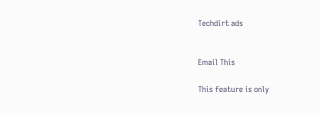Techdirt ads


Email This

This feature is only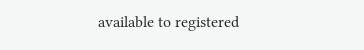available to registered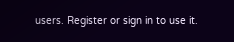users. Register or sign in to use it.